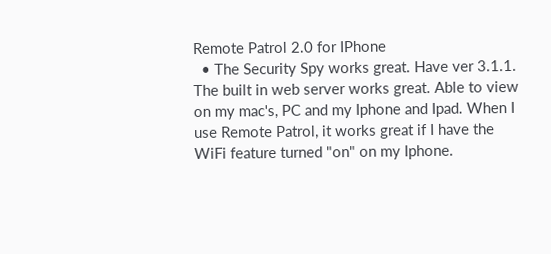Remote Patrol 2.0 for IPhone
  • The Security Spy works great. Have ver 3.1.1. The built in web server works great. Able to view on my mac's, PC and my Iphone and Ipad. When I use Remote Patrol, it works great if I have the WiFi feature turned "on" on my Iphone.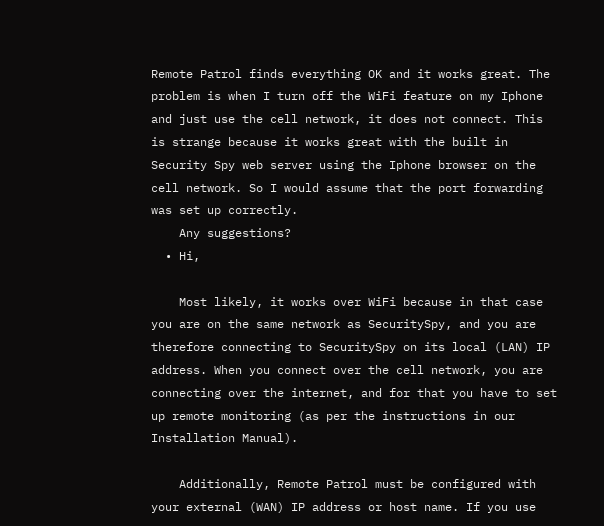Remote Patrol finds everything OK and it works great. The problem is when I turn off the WiFi feature on my Iphone and just use the cell network, it does not connect. This is strange because it works great with the built in Security Spy web server using the Iphone browser on the cell network. So I would assume that the port forwarding was set up correctly.
    Any suggestions?
  • Hi,

    Most likely, it works over WiFi because in that case you are on the same network as SecuritySpy, and you are therefore connecting to SecuritySpy on its local (LAN) IP address. When you connect over the cell network, you are connecting over the internet, and for that you have to set up remote monitoring (as per the instructions in our Installation Manual).

    Additionally, Remote Patrol must be configured with your external (WAN) IP address or host name. If you use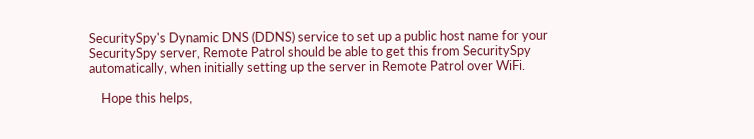SecuritySpy's Dynamic DNS (DDNS) service to set up a public host name for your SecuritySpy server, Remote Patrol should be able to get this from SecuritySpy automatically, when initially setting up the server in Remote Patrol over WiFi.

    Hope this helps,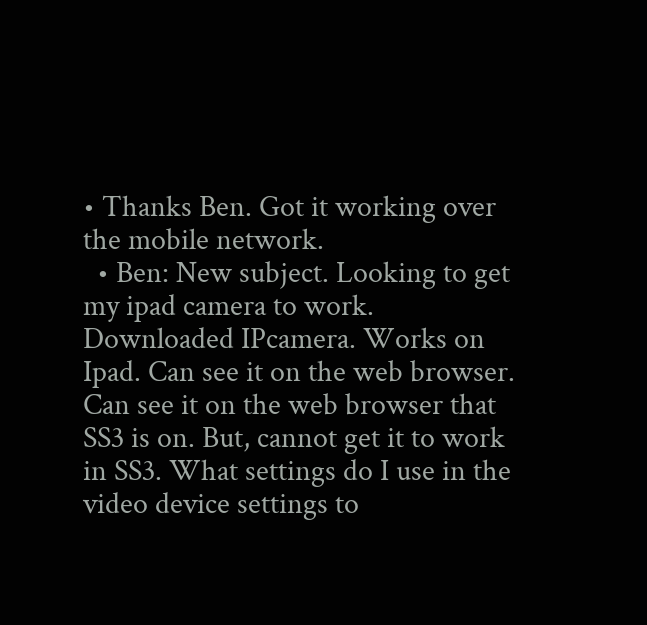• Thanks Ben. Got it working over the mobile network.
  • Ben: New subject. Looking to get my ipad camera to work. Downloaded IPcamera. Works on Ipad. Can see it on the web browser. Can see it on the web browser that SS3 is on. But, cannot get it to work in SS3. What settings do I use in the video device settings to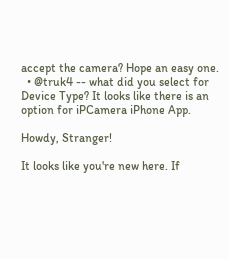accept the camera? Hope an easy one.
  • @truk4 -- what did you select for Device Type? It looks like there is an option for iPCamera iPhone App.

Howdy, Stranger!

It looks like you're new here. If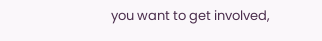you want to get involved,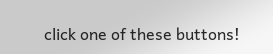click one of these buttons!